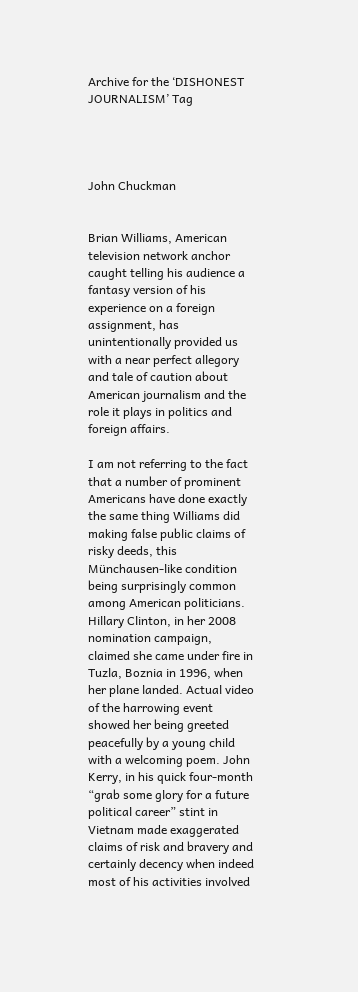Archive for the ‘DISHONEST JOURNALISM’ Tag




John Chuckman


Brian Williams, American television network anchor caught telling his audience a fantasy version of his experience on a foreign assignment, has unintentionally provided us with a near perfect allegory and tale of caution about American journalism and the role it plays in politics and foreign affairs.

I am not referring to the fact that a number of prominent Americans have done exactly the same thing Williams did making false public claims of risky deeds, this Münchausen-like condition being surprisingly common among American politicians. Hillary Clinton, in her 2008 nomination campaign, claimed she came under fire in Tuzla, Boznia in 1996, when her plane landed. Actual video of the harrowing event showed her being greeted peacefully by a young child with a welcoming poem. John Kerry, in his quick four-month “grab some glory for a future political career” stint in Vietnam made exaggerated claims of risk and bravery and certainly decency when indeed most of his activities involved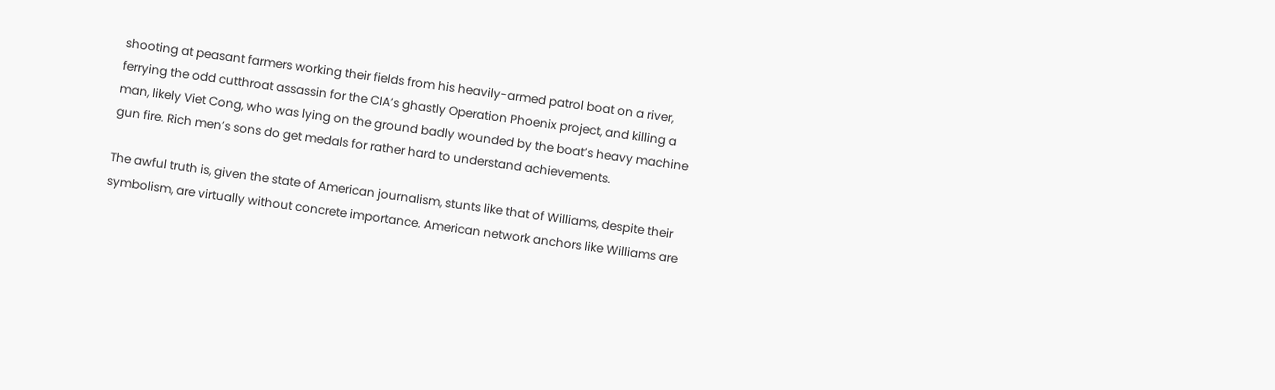shooting at peasant farmers working their fields from his heavily-armed patrol boat on a river, ferrying the odd cutthroat assassin for the CIA’s ghastly Operation Phoenix project, and killing a man, likely Viet Cong, who was lying on the ground badly wounded by the boat’s heavy machine gun fire. Rich men’s sons do get medals for rather hard to understand achievements.

The awful truth is, given the state of American journalism, stunts like that of Williams, despite their symbolism, are virtually without concrete importance. American network anchors like Williams are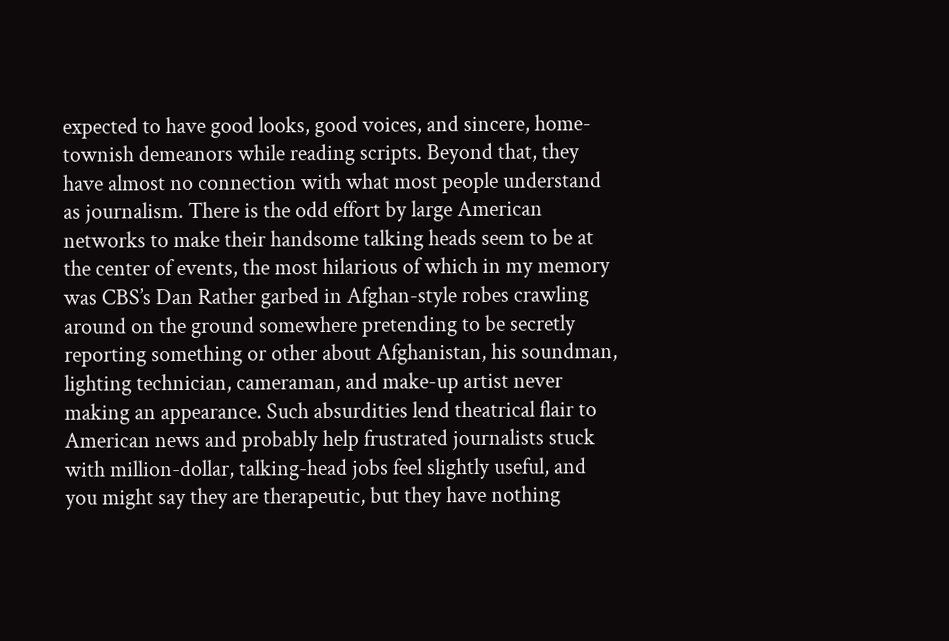expected to have good looks, good voices, and sincere, home-townish demeanors while reading scripts. Beyond that, they have almost no connection with what most people understand as journalism. There is the odd effort by large American networks to make their handsome talking heads seem to be at the center of events, the most hilarious of which in my memory was CBS’s Dan Rather garbed in Afghan-style robes crawling around on the ground somewhere pretending to be secretly reporting something or other about Afghanistan, his soundman, lighting technician, cameraman, and make-up artist never making an appearance. Such absurdities lend theatrical flair to American news and probably help frustrated journalists stuck with million-dollar, talking-head jobs feel slightly useful, and you might say they are therapeutic, but they have nothing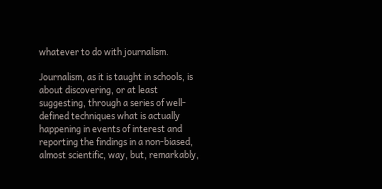whatever to do with journalism.

Journalism, as it is taught in schools, is about discovering, or at least suggesting, through a series of well-defined techniques what is actually happening in events of interest and reporting the findings in a non-biased, almost scientific, way, but, remarkably,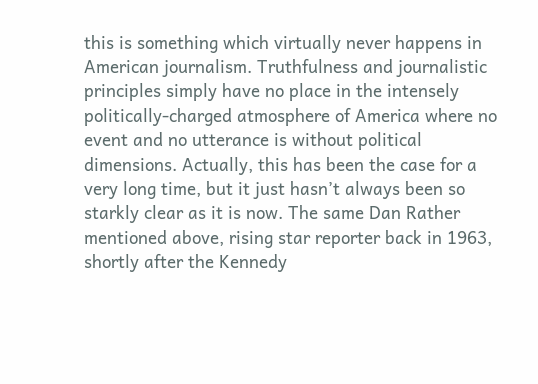this is something which virtually never happens in American journalism. Truthfulness and journalistic principles simply have no place in the intensely politically-charged atmosphere of America where no event and no utterance is without political dimensions. Actually, this has been the case for a very long time, but it just hasn’t always been so starkly clear as it is now. The same Dan Rather mentioned above, rising star reporter back in 1963, shortly after the Kennedy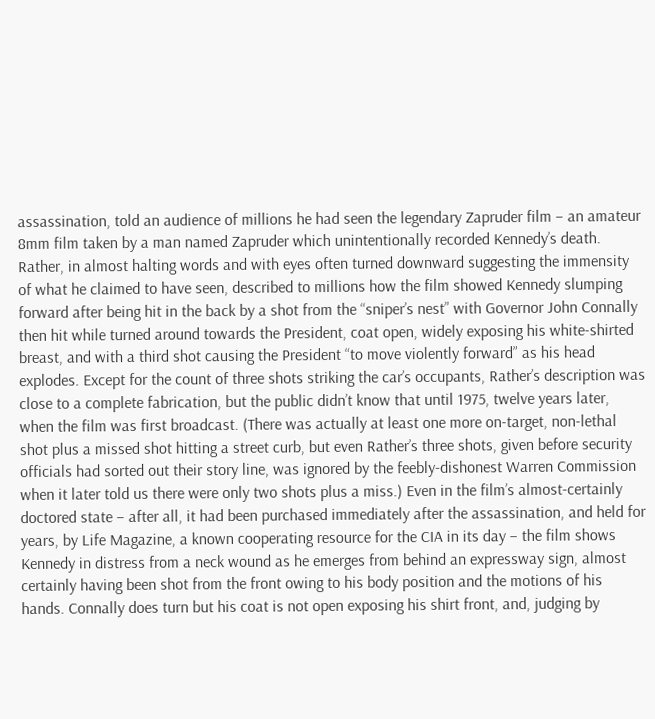assassination, told an audience of millions he had seen the legendary Zapruder film – an amateur 8mm film taken by a man named Zapruder which unintentionally recorded Kennedy’s death. Rather, in almost halting words and with eyes often turned downward suggesting the immensity of what he claimed to have seen, described to millions how the film showed Kennedy slumping forward after being hit in the back by a shot from the “sniper’s nest” with Governor John Connally then hit while turned around towards the President, coat open, widely exposing his white-shirted breast, and with a third shot causing the President “to move violently forward” as his head explodes. Except for the count of three shots striking the car’s occupants, Rather’s description was close to a complete fabrication, but the public didn’t know that until 1975, twelve years later, when the film was first broadcast. (There was actually at least one more on-target, non-lethal shot plus a missed shot hitting a street curb, but even Rather’s three shots, given before security officials had sorted out their story line, was ignored by the feebly-dishonest Warren Commission when it later told us there were only two shots plus a miss.) Even in the film’s almost-certainly doctored state – after all, it had been purchased immediately after the assassination, and held for years, by Life Magazine, a known cooperating resource for the CIA in its day – the film shows Kennedy in distress from a neck wound as he emerges from behind an expressway sign, almost certainly having been shot from the front owing to his body position and the motions of his hands. Connally does turn but his coat is not open exposing his shirt front, and, judging by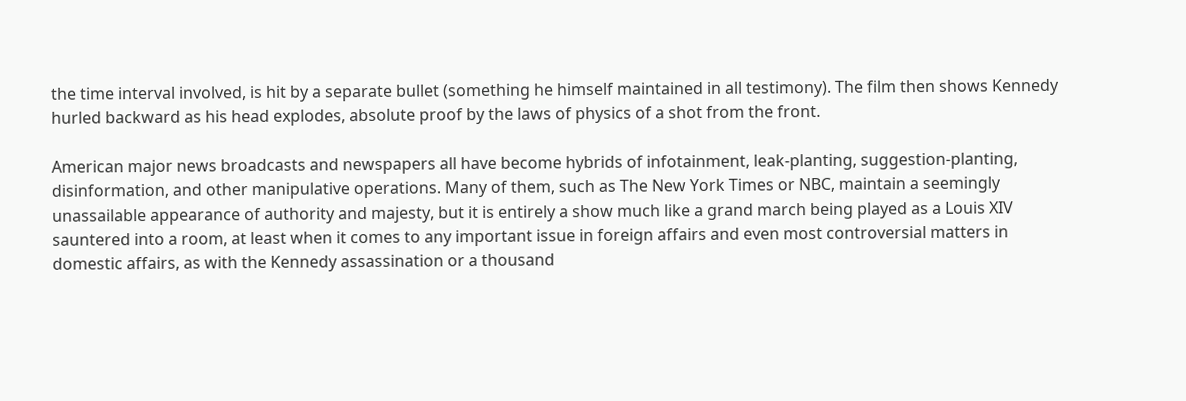the time interval involved, is hit by a separate bullet (something he himself maintained in all testimony). The film then shows Kennedy hurled backward as his head explodes, absolute proof by the laws of physics of a shot from the front.

American major news broadcasts and newspapers all have become hybrids of infotainment, leak-planting, suggestion-planting, disinformation, and other manipulative operations. Many of them, such as The New York Times or NBC, maintain a seemingly unassailable appearance of authority and majesty, but it is entirely a show much like a grand march being played as a Louis XIV sauntered into a room, at least when it comes to any important issue in foreign affairs and even most controversial matters in domestic affairs, as with the Kennedy assassination or a thousand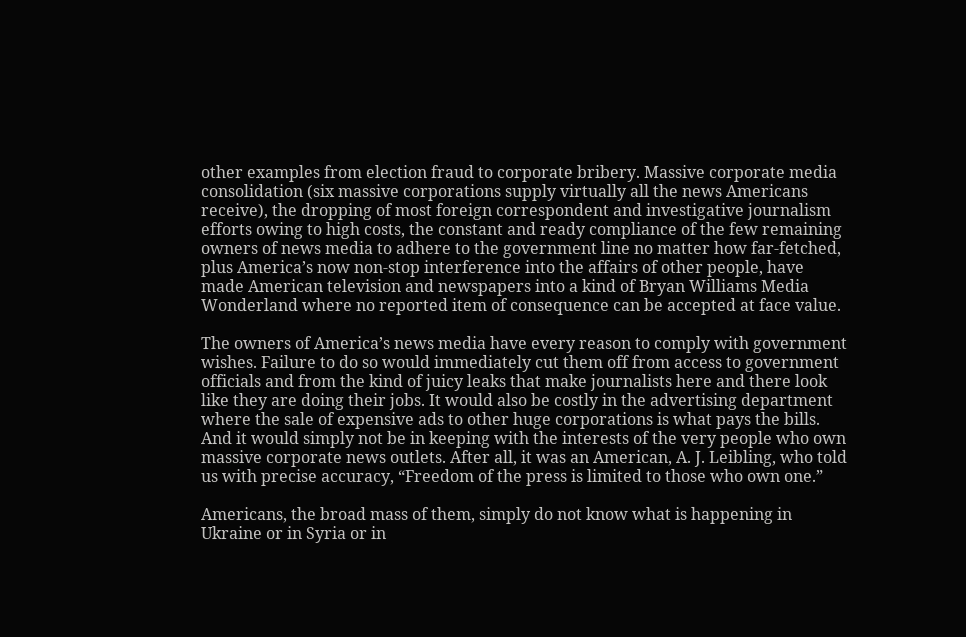other examples from election fraud to corporate bribery. Massive corporate media consolidation (six massive corporations supply virtually all the news Americans receive), the dropping of most foreign correspondent and investigative journalism efforts owing to high costs, the constant and ready compliance of the few remaining owners of news media to adhere to the government line no matter how far-fetched, plus America’s now non-stop interference into the affairs of other people, have made American television and newspapers into a kind of Bryan Williams Media Wonderland where no reported item of consequence can be accepted at face value.

The owners of America’s news media have every reason to comply with government wishes. Failure to do so would immediately cut them off from access to government officials and from the kind of juicy leaks that make journalists here and there look like they are doing their jobs. It would also be costly in the advertising department where the sale of expensive ads to other huge corporations is what pays the bills.  And it would simply not be in keeping with the interests of the very people who own massive corporate news outlets. After all, it was an American, A. J. Leibling, who told us with precise accuracy, “Freedom of the press is limited to those who own one.”

Americans, the broad mass of them, simply do not know what is happening in Ukraine or in Syria or in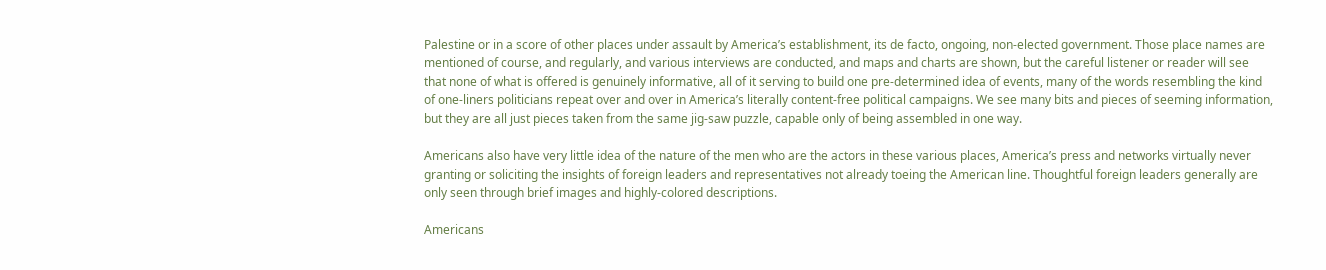Palestine or in a score of other places under assault by America’s establishment, its de facto, ongoing, non-elected government. Those place names are mentioned of course, and regularly, and various interviews are conducted, and maps and charts are shown, but the careful listener or reader will see that none of what is offered is genuinely informative, all of it serving to build one pre-determined idea of events, many of the words resembling the kind of one-liners politicians repeat over and over in America’s literally content-free political campaigns. We see many bits and pieces of seeming information, but they are all just pieces taken from the same jig-saw puzzle, capable only of being assembled in one way.

Americans also have very little idea of the nature of the men who are the actors in these various places, America’s press and networks virtually never granting or soliciting the insights of foreign leaders and representatives not already toeing the American line. Thoughtful foreign leaders generally are only seen through brief images and highly-colored descriptions.

Americans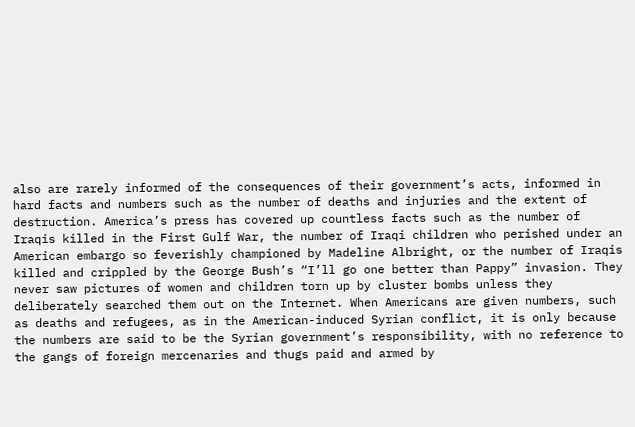also are rarely informed of the consequences of their government’s acts, informed in hard facts and numbers such as the number of deaths and injuries and the extent of destruction. America’s press has covered up countless facts such as the number of Iraqis killed in the First Gulf War, the number of Iraqi children who perished under an American embargo so feverishly championed by Madeline Albright, or the number of Iraqis killed and crippled by the George Bush’s “I’ll go one better than Pappy” invasion. They never saw pictures of women and children torn up by cluster bombs unless they deliberately searched them out on the Internet. When Americans are given numbers, such as deaths and refugees, as in the American-induced Syrian conflict, it is only because the numbers are said to be the Syrian government’s responsibility, with no reference to the gangs of foreign mercenaries and thugs paid and armed by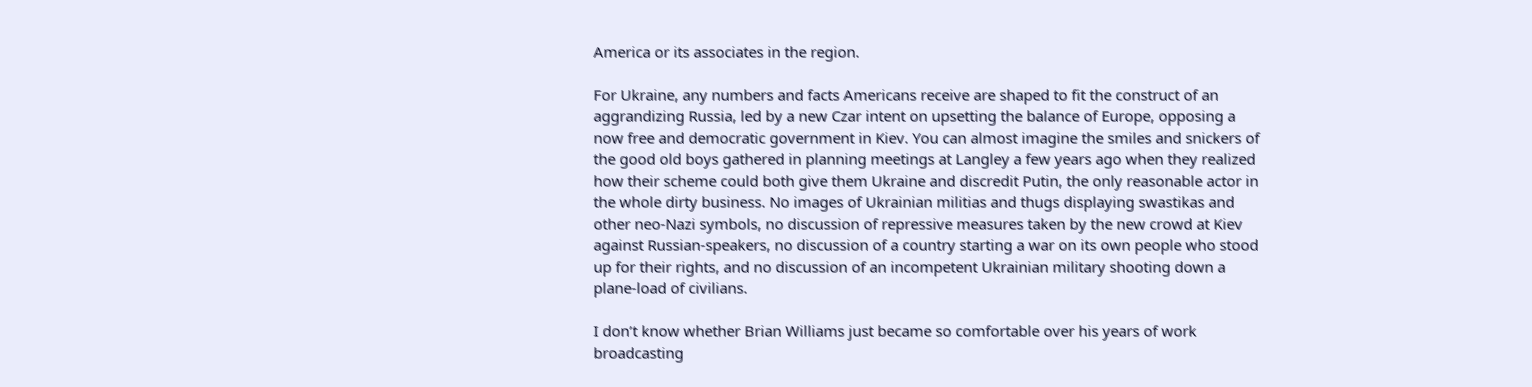America or its associates in the region.

For Ukraine, any numbers and facts Americans receive are shaped to fit the construct of an aggrandizing Russia, led by a new Czar intent on upsetting the balance of Europe, opposing a now free and democratic government in Kiev. You can almost imagine the smiles and snickers of the good old boys gathered in planning meetings at Langley a few years ago when they realized how their scheme could both give them Ukraine and discredit Putin, the only reasonable actor in the whole dirty business. No images of Ukrainian militias and thugs displaying swastikas and other neo-Nazi symbols, no discussion of repressive measures taken by the new crowd at Kiev against Russian-speakers, no discussion of a country starting a war on its own people who stood up for their rights, and no discussion of an incompetent Ukrainian military shooting down a plane-load of civilians.

I don’t know whether Brian Williams just became so comfortable over his years of work broadcasting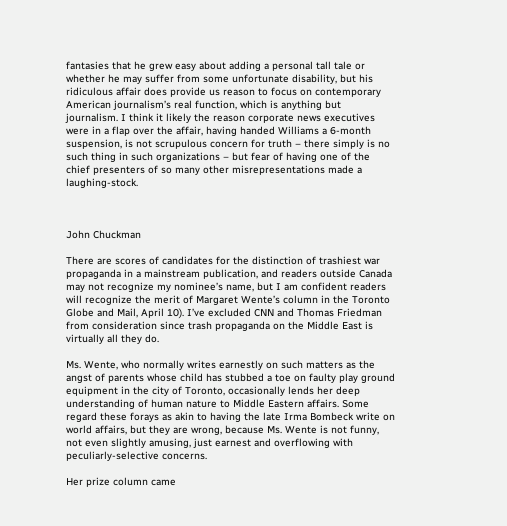fantasies that he grew easy about adding a personal tall tale or whether he may suffer from some unfortunate disability, but his ridiculous affair does provide us reason to focus on contemporary American journalism’s real function, which is anything but journalism. I think it likely the reason corporate news executives were in a flap over the affair, having handed Williams a 6-month suspension, is not scrupulous concern for truth – there simply is no such thing in such organizations – but fear of having one of the chief presenters of so many other misrepresentations made a laughing-stock.



John Chuckman

There are scores of candidates for the distinction of trashiest war propaganda in a mainstream publication, and readers outside Canada may not recognize my nominee’s name, but I am confident readers will recognize the merit of Margaret Wente’s column in the Toronto Globe and Mail, April 10). I’ve excluded CNN and Thomas Friedman from consideration since trash propaganda on the Middle East is virtually all they do.

Ms. Wente, who normally writes earnestly on such matters as the angst of parents whose child has stubbed a toe on faulty play ground equipment in the city of Toronto, occasionally lends her deep understanding of human nature to Middle Eastern affairs. Some regard these forays as akin to having the late Irma Bombeck write on world affairs, but they are wrong, because Ms. Wente is not funny, not even slightly amusing, just earnest and overflowing with peculiarly-selective concerns.

Her prize column came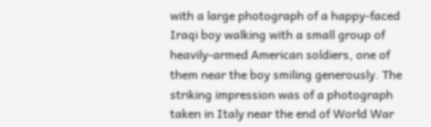with a large photograph of a happy-faced Iraqi boy walking with a small group of heavily-armed American soldiers, one of them near the boy smiling generously. The striking impression was of a photograph taken in Italy near the end of World War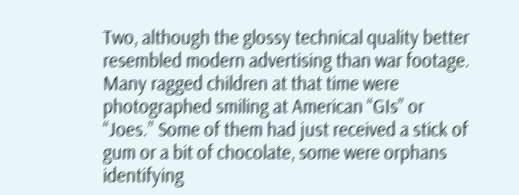Two, although the glossy technical quality better resembled modern advertising than war footage. Many ragged children at that time were photographed smiling at American “GIs” or “Joes.” Some of them had just received a stick of gum or a bit of chocolate, some were orphans identifying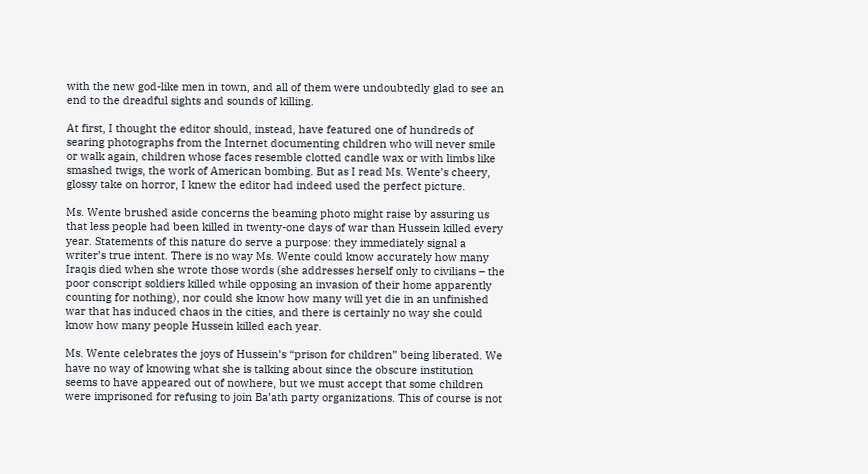with the new god-like men in town, and all of them were undoubtedly glad to see an end to the dreadful sights and sounds of killing.

At first, I thought the editor should, instead, have featured one of hundreds of searing photographs from the Internet documenting children who will never smile or walk again, children whose faces resemble clotted candle wax or with limbs like smashed twigs, the work of American bombing. But as I read Ms. Wente’s cheery, glossy take on horror, I knew the editor had indeed used the perfect picture.

Ms. Wente brushed aside concerns the beaming photo might raise by assuring us that less people had been killed in twenty-one days of war than Hussein killed every year. Statements of this nature do serve a purpose: they immediately signal a writer’s true intent. There is no way Ms. Wente could know accurately how many Iraqis died when she wrote those words (she addresses herself only to civilians – the poor conscript soldiers killed while opposing an invasion of their home apparently counting for nothing), nor could she know how many will yet die in an unfinished war that has induced chaos in the cities, and there is certainly no way she could know how many people Hussein killed each year.

Ms. Wente celebrates the joys of Hussein’s “prison for children” being liberated. We have no way of knowing what she is talking about since the obscure institution seems to have appeared out of nowhere, but we must accept that some children were imprisoned for refusing to join Ba’ath party organizations. This of course is not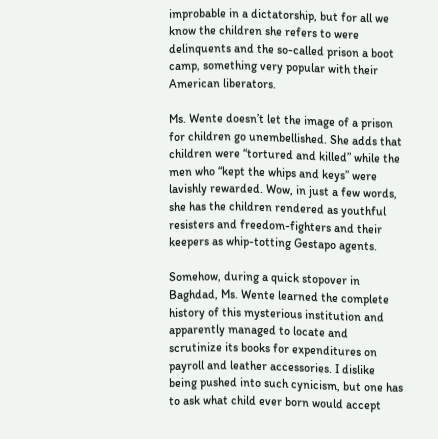improbable in a dictatorship, but for all we know the children she refers to were delinquents and the so-called prison a boot camp, something very popular with their American liberators.

Ms. Wente doesn’t let the image of a prison for children go unembellished. She adds that children were “tortured and killed” while the men who “kept the whips and keys” were lavishly rewarded. Wow, in just a few words, she has the children rendered as youthful resisters and freedom-fighters and their keepers as whip-totting Gestapo agents.

Somehow, during a quick stopover in Baghdad, Ms. Wente learned the complete history of this mysterious institution and apparently managed to locate and scrutinize its books for expenditures on payroll and leather accessories. I dislike being pushed into such cynicism, but one has to ask what child ever born would accept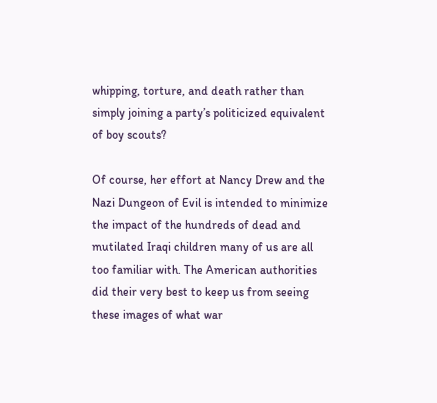whipping, torture, and death rather than simply joining a party’s politicized equivalent of boy scouts?

Of course, her effort at Nancy Drew and the Nazi Dungeon of Evil is intended to minimize the impact of the hundreds of dead and mutilated Iraqi children many of us are all too familiar with. The American authorities did their very best to keep us from seeing these images of what war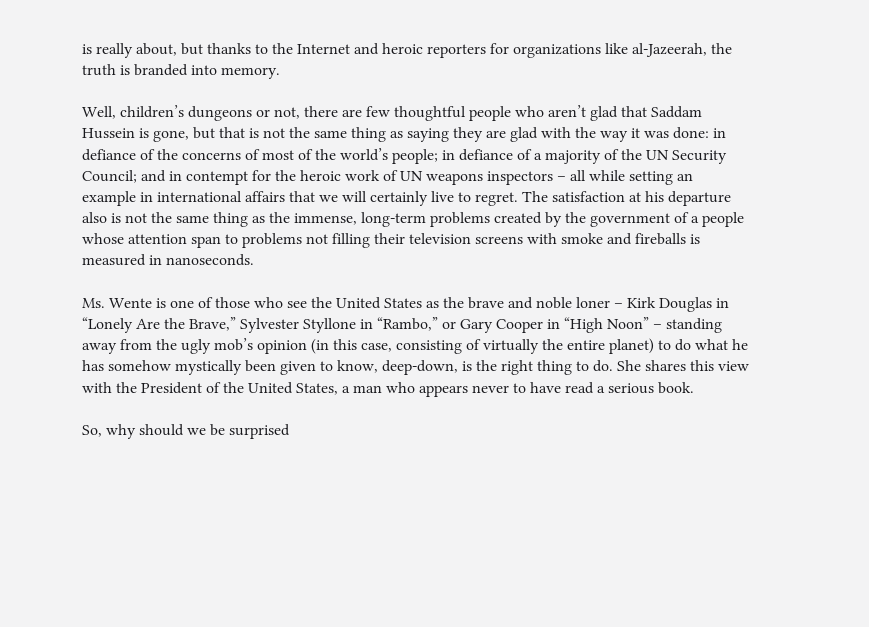is really about, but thanks to the Internet and heroic reporters for organizations like al-Jazeerah, the truth is branded into memory.

Well, children’s dungeons or not, there are few thoughtful people who aren’t glad that Saddam Hussein is gone, but that is not the same thing as saying they are glad with the way it was done: in defiance of the concerns of most of the world’s people; in defiance of a majority of the UN Security Council; and in contempt for the heroic work of UN weapons inspectors – all while setting an example in international affairs that we will certainly live to regret. The satisfaction at his departure also is not the same thing as the immense, long-term problems created by the government of a people whose attention span to problems not filling their television screens with smoke and fireballs is measured in nanoseconds.

Ms. Wente is one of those who see the United States as the brave and noble loner – Kirk Douglas in “Lonely Are the Brave,” Sylvester Styllone in “Rambo,” or Gary Cooper in “High Noon” – standing away from the ugly mob’s opinion (in this case, consisting of virtually the entire planet) to do what he has somehow mystically been given to know, deep-down, is the right thing to do. She shares this view with the President of the United States, a man who appears never to have read a serious book.

So, why should we be surprised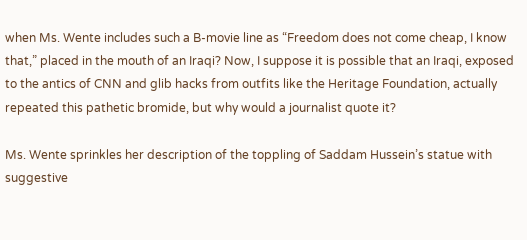when Ms. Wente includes such a B-movie line as “Freedom does not come cheap, I know that,” placed in the mouth of an Iraqi? Now, I suppose it is possible that an Iraqi, exposed to the antics of CNN and glib hacks from outfits like the Heritage Foundation, actually repeated this pathetic bromide, but why would a journalist quote it?

Ms. Wente sprinkles her description of the toppling of Saddam Hussein’s statue with suggestive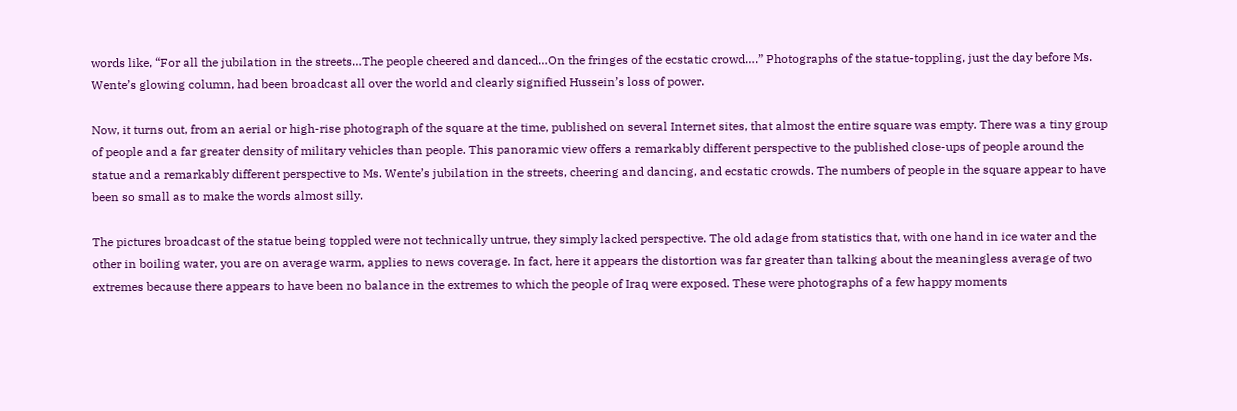words like, “For all the jubilation in the streets…The people cheered and danced…On the fringes of the ecstatic crowd….” Photographs of the statue-toppling, just the day before Ms. Wente’s glowing column, had been broadcast all over the world and clearly signified Hussein’s loss of power.

Now, it turns out, from an aerial or high-rise photograph of the square at the time, published on several Internet sites, that almost the entire square was empty. There was a tiny group of people and a far greater density of military vehicles than people. This panoramic view offers a remarkably different perspective to the published close-ups of people around the statue and a remarkably different perspective to Ms. Wente’s jubilation in the streets, cheering and dancing, and ecstatic crowds. The numbers of people in the square appear to have been so small as to make the words almost silly.

The pictures broadcast of the statue being toppled were not technically untrue, they simply lacked perspective. The old adage from statistics that, with one hand in ice water and the other in boiling water, you are on average warm, applies to news coverage. In fact, here it appears the distortion was far greater than talking about the meaningless average of two extremes because there appears to have been no balance in the extremes to which the people of Iraq were exposed. These were photographs of a few happy moments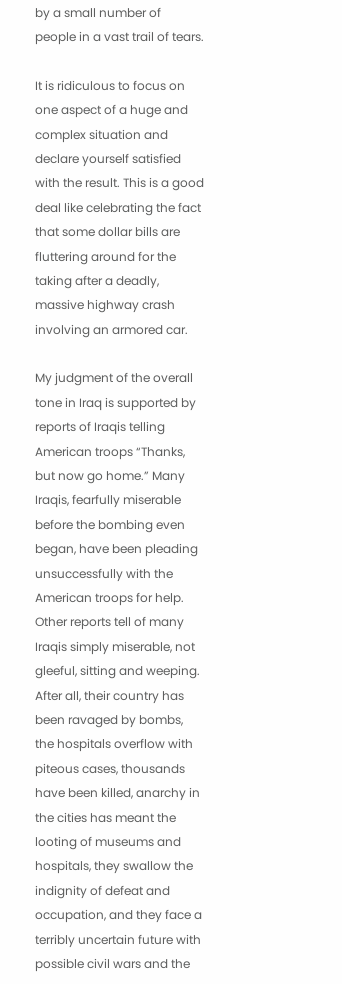by a small number of people in a vast trail of tears.

It is ridiculous to focus on one aspect of a huge and complex situation and declare yourself satisfied with the result. This is a good deal like celebrating the fact that some dollar bills are fluttering around for the taking after a deadly, massive highway crash involving an armored car.

My judgment of the overall tone in Iraq is supported by reports of Iraqis telling American troops “Thanks, but now go home.” Many Iraqis, fearfully miserable before the bombing even began, have been pleading unsuccessfully with the American troops for help. Other reports tell of many Iraqis simply miserable, not gleeful, sitting and weeping. After all, their country has been ravaged by bombs, the hospitals overflow with piteous cases, thousands have been killed, anarchy in the cities has meant the looting of museums and hospitals, they swallow the indignity of defeat and occupation, and they face a terribly uncertain future with possible civil wars and the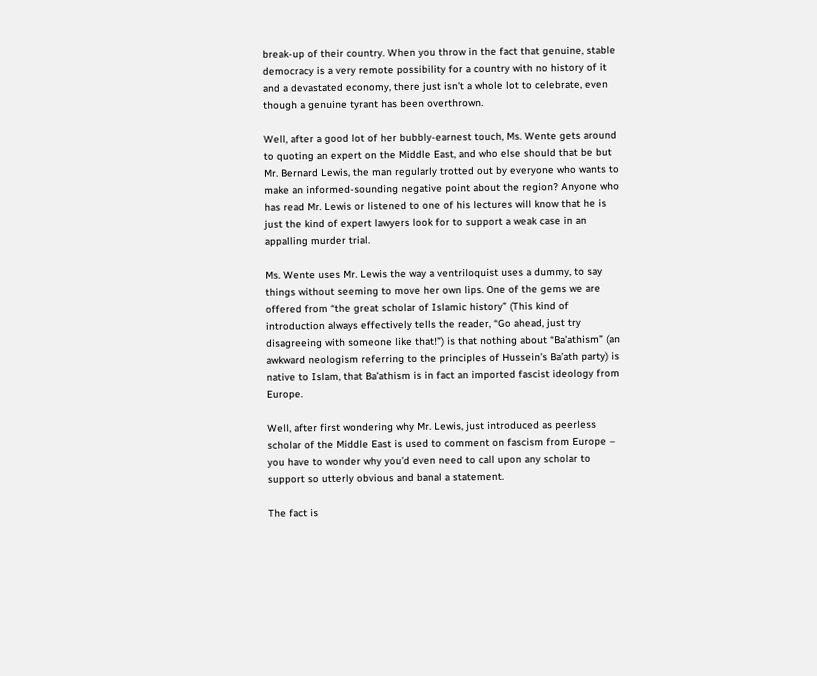break-up of their country. When you throw in the fact that genuine, stable democracy is a very remote possibility for a country with no history of it and a devastated economy, there just isn’t a whole lot to celebrate, even though a genuine tyrant has been overthrown.

Well, after a good lot of her bubbly-earnest touch, Ms. Wente gets around to quoting an expert on the Middle East, and who else should that be but Mr. Bernard Lewis, the man regularly trotted out by everyone who wants to make an informed-sounding negative point about the region? Anyone who has read Mr. Lewis or listened to one of his lectures will know that he is just the kind of expert lawyers look for to support a weak case in an appalling murder trial.

Ms. Wente uses Mr. Lewis the way a ventriloquist uses a dummy, to say things without seeming to move her own lips. One of the gems we are offered from “the great scholar of Islamic history” (This kind of introduction always effectively tells the reader, “Go ahead, just try disagreeing with someone like that!”) is that nothing about “Ba’athism” (an awkward neologism referring to the principles of Hussein’s Ba’ath party) is native to Islam, that Ba’athism is in fact an imported fascist ideology from Europe.

Well, after first wondering why Mr. Lewis, just introduced as peerless scholar of the Middle East is used to comment on fascism from Europe – you have to wonder why you’d even need to call upon any scholar to support so utterly obvious and banal a statement.

The fact is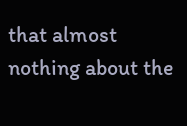that almost nothing about the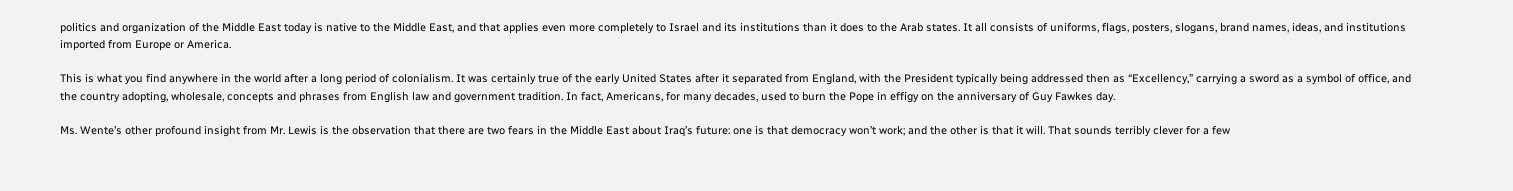politics and organization of the Middle East today is native to the Middle East, and that applies even more completely to Israel and its institutions than it does to the Arab states. It all consists of uniforms, flags, posters, slogans, brand names, ideas, and institutions imported from Europe or America.

This is what you find anywhere in the world after a long period of colonialism. It was certainly true of the early United States after it separated from England, with the President typically being addressed then as “Excellency,” carrying a sword as a symbol of office, and the country adopting, wholesale, concepts and phrases from English law and government tradition. In fact, Americans, for many decades, used to burn the Pope in effigy on the anniversary of Guy Fawkes day.

Ms. Wente’s other profound insight from Mr. Lewis is the observation that there are two fears in the Middle East about Iraq’s future: one is that democracy won’t work; and the other is that it will. That sounds terribly clever for a few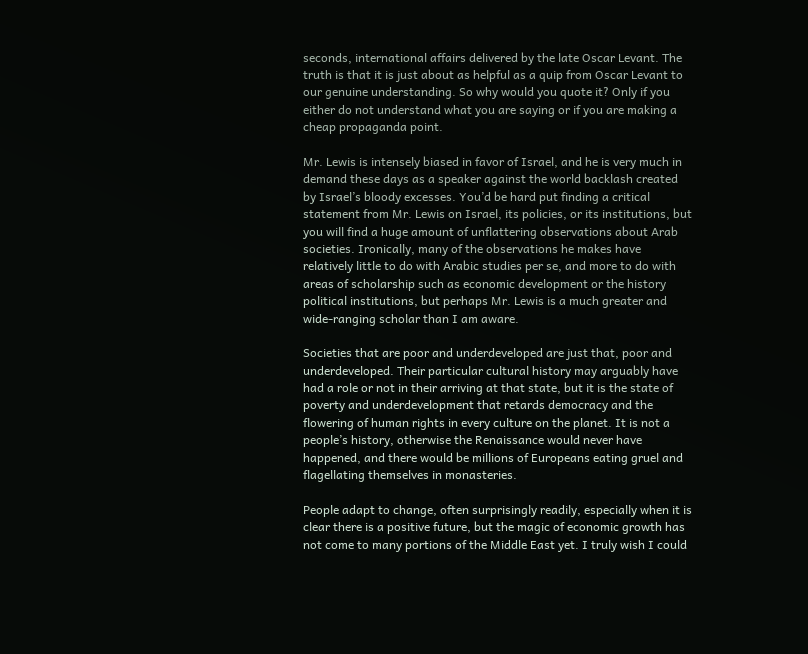seconds, international affairs delivered by the late Oscar Levant. The truth is that it is just about as helpful as a quip from Oscar Levant to our genuine understanding. So why would you quote it? Only if you either do not understand what you are saying or if you are making a cheap propaganda point.

Mr. Lewis is intensely biased in favor of Israel, and he is very much in demand these days as a speaker against the world backlash created by Israel’s bloody excesses. You’d be hard put finding a critical statement from Mr. Lewis on Israel, its policies, or its institutions, but you will find a huge amount of unflattering observations about Arab societies. Ironically, many of the observations he makes have relatively little to do with Arabic studies per se, and more to do with areas of scholarship such as economic development or the history political institutions, but perhaps Mr. Lewis is a much greater and wide-ranging scholar than I am aware.

Societies that are poor and underdeveloped are just that, poor and underdeveloped. Their particular cultural history may arguably have had a role or not in their arriving at that state, but it is the state of poverty and underdevelopment that retards democracy and the flowering of human rights in every culture on the planet. It is not a people’s history, otherwise the Renaissance would never have happened, and there would be millions of Europeans eating gruel and flagellating themselves in monasteries.

People adapt to change, often surprisingly readily, especially when it is clear there is a positive future, but the magic of economic growth has not come to many portions of the Middle East yet. I truly wish I could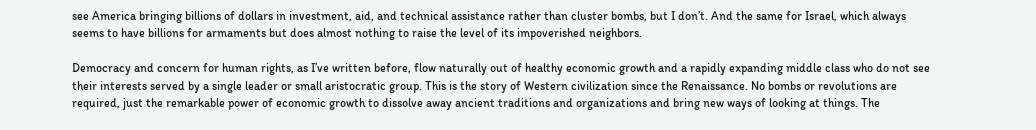see America bringing billions of dollars in investment, aid, and technical assistance rather than cluster bombs, but I don’t. And the same for Israel, which always seems to have billions for armaments but does almost nothing to raise the level of its impoverished neighbors.

Democracy and concern for human rights, as I’ve written before, flow naturally out of healthy economic growth and a rapidly expanding middle class who do not see their interests served by a single leader or small aristocratic group. This is the story of Western civilization since the Renaissance. No bombs or revolutions are required, just the remarkable power of economic growth to dissolve away ancient traditions and organizations and bring new ways of looking at things. The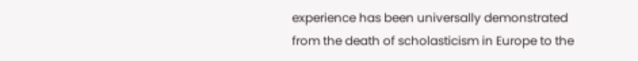experience has been universally demonstrated from the death of scholasticism in Europe to the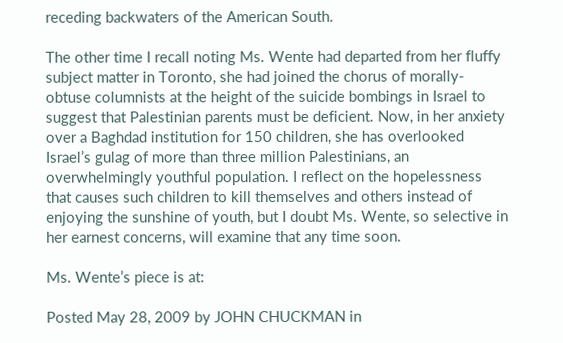receding backwaters of the American South.

The other time I recall noting Ms. Wente had departed from her fluffy subject matter in Toronto, she had joined the chorus of morally-obtuse columnists at the height of the suicide bombings in Israel to suggest that Palestinian parents must be deficient. Now, in her anxiety over a Baghdad institution for 150 children, she has overlooked Israel’s gulag of more than three million Palestinians, an overwhelmingly youthful population. I reflect on the hopelessness that causes such children to kill themselves and others instead of enjoying the sunshine of youth, but I doubt Ms. Wente, so selective in her earnest concerns, will examine that any time soon.

Ms. Wente’s piece is at:

Posted May 28, 2009 by JOHN CHUCKMAN in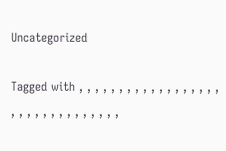Uncategorized

Tagged with , , , , , , , , , , , , , , , , , , , , , , , , , , , , , , , ,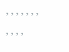, , , , , , , , , , ,